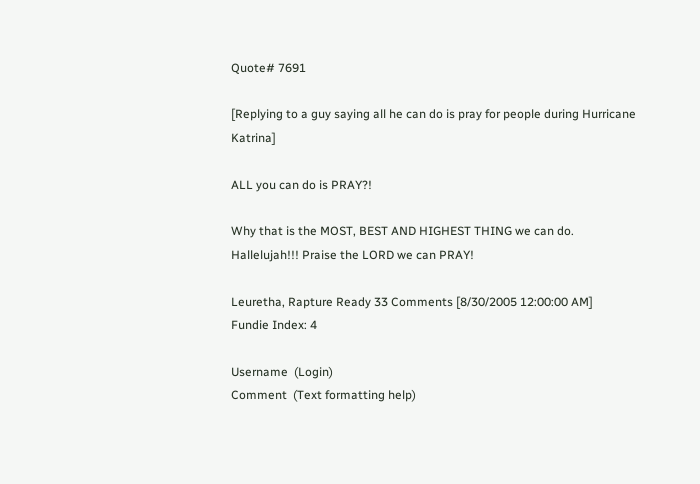Quote# 7691

[Replying to a guy saying all he can do is pray for people during Hurricane Katrina]

ALL you can do is PRAY?!

Why that is the MOST, BEST AND HIGHEST THING we can do. Hallelujah!!! Praise the LORD we can PRAY!

Leuretha, Rapture Ready 33 Comments [8/30/2005 12:00:00 AM]
Fundie Index: 4

Username  (Login)
Comment  (Text formatting help)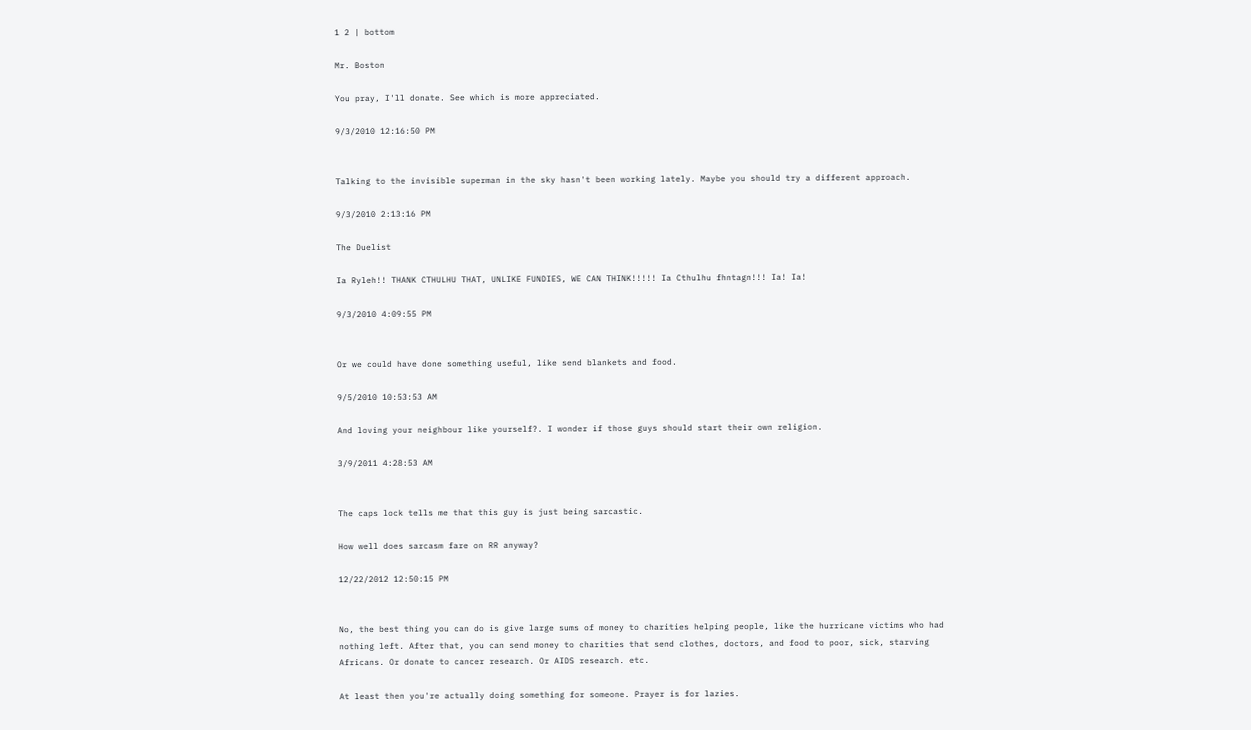1 2 | bottom

Mr. Boston

You pray, I'll donate. See which is more appreciated.

9/3/2010 12:16:50 PM


Talking to the invisible superman in the sky hasn't been working lately. Maybe you should try a different approach.

9/3/2010 2:13:16 PM

The Duelist

Ia Ryleh!! THANK CTHULHU THAT, UNLIKE FUNDIES, WE CAN THINK!!!!! Ia Cthulhu fhntagn!!! Ia! Ia!

9/3/2010 4:09:55 PM


Or we could have done something useful, like send blankets and food.

9/5/2010 10:53:53 AM

And loving your neighbour like yourself?. I wonder if those guys should start their own religion.

3/9/2011 4:28:53 AM


The caps lock tells me that this guy is just being sarcastic.

How well does sarcasm fare on RR anyway?

12/22/2012 12:50:15 PM


No, the best thing you can do is give large sums of money to charities helping people, like the hurricane victims who had nothing left. After that, you can send money to charities that send clothes, doctors, and food to poor, sick, starving Africans. Or donate to cancer research. Or AIDS research. etc.

At least then you're actually doing something for someone. Prayer is for lazies.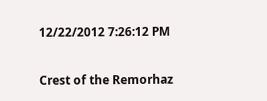12/22/2012 7:26:12 PM

Crest of the Remorhaz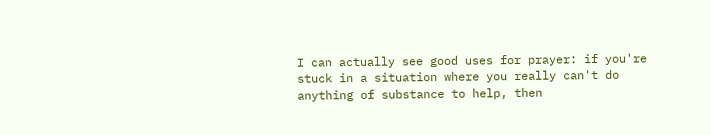I can actually see good uses for prayer: if you're stuck in a situation where you really can't do anything of substance to help, then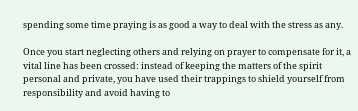spending some time praying is as good a way to deal with the stress as any.

Once you start neglecting others and relying on prayer to compensate for it, a vital line has been crossed: instead of keeping the matters of the spirit personal and private, you have used their trappings to shield yourself from responsibility and avoid having to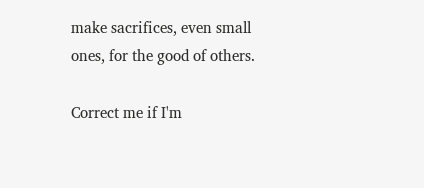make sacrifices, even small ones, for the good of others.

Correct me if I'm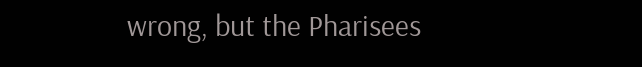wrong, but the Pharisees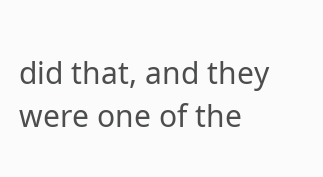did that, and they were one of the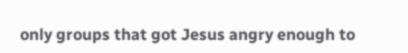only groups that got Jesus angry enough to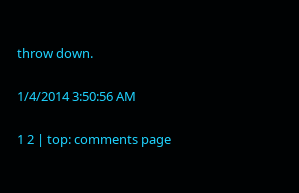throw down.

1/4/2014 3:50:56 AM

1 2 | top: comments page